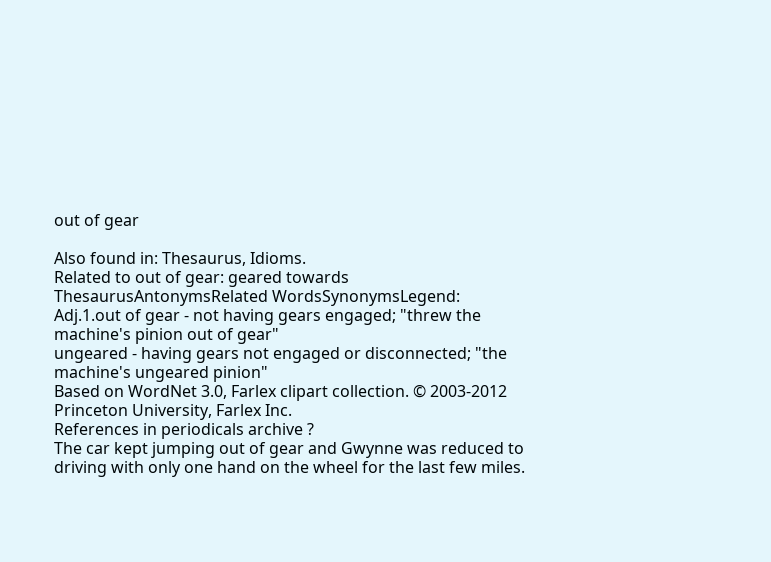out of gear

Also found in: Thesaurus, Idioms.
Related to out of gear: geared towards
ThesaurusAntonymsRelated WordsSynonymsLegend:
Adj.1.out of gear - not having gears engaged; "threw the machine's pinion out of gear"
ungeared - having gears not engaged or disconnected; "the machine's ungeared pinion"
Based on WordNet 3.0, Farlex clipart collection. © 2003-2012 Princeton University, Farlex Inc.
References in periodicals archive ?
The car kept jumping out of gear and Gwynne was reduced to driving with only one hand on the wheel for the last few miles.